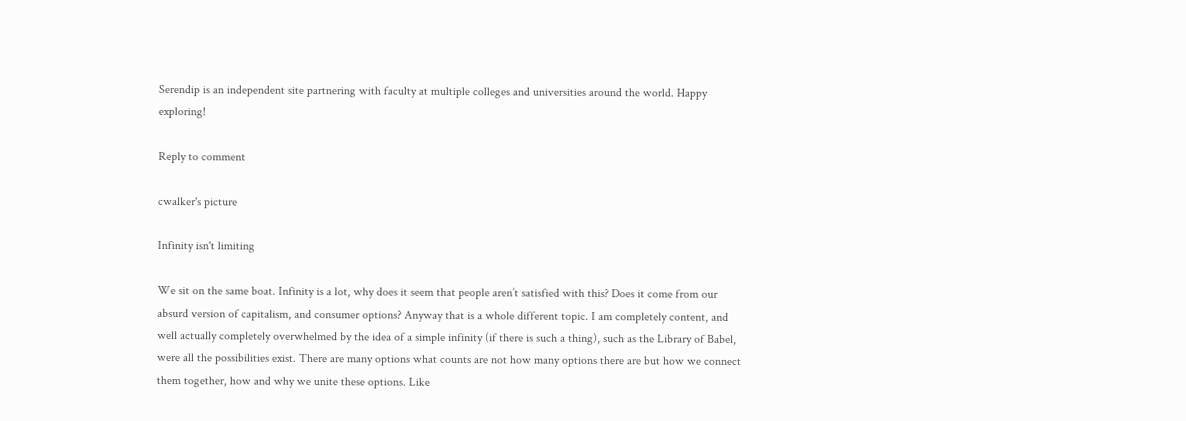Serendip is an independent site partnering with faculty at multiple colleges and universities around the world. Happy exploring!

Reply to comment

cwalker's picture

Infinity isn't limiting

We sit on the same boat. Infinity is a lot, why does it seem that people aren’t satisfied with this? Does it come from our absurd version of capitalism, and consumer options? Anyway that is a whole different topic. I am completely content, and well actually completely overwhelmed by the idea of a simple infinity (if there is such a thing), such as the Library of Babel, were all the possibilities exist. There are many options what counts are not how many options there are but how we connect them together, how and why we unite these options. Like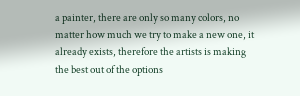a painter, there are only so many colors, no matter how much we try to make a new one, it already exists, therefore the artists is making the best out of the options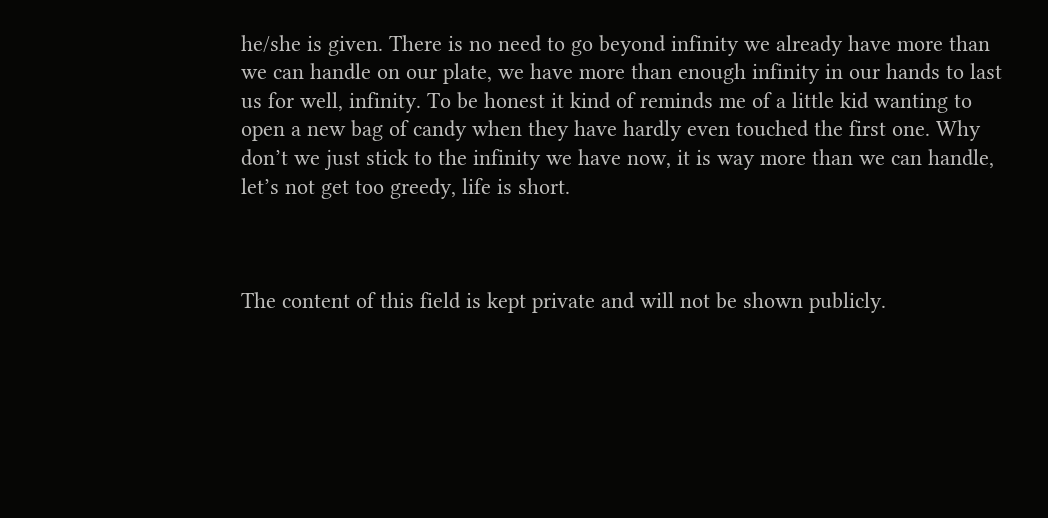he/she is given. There is no need to go beyond infinity we already have more than we can handle on our plate, we have more than enough infinity in our hands to last us for well, infinity. To be honest it kind of reminds me of a little kid wanting to open a new bag of candy when they have hardly even touched the first one. Why don’t we just stick to the infinity we have now, it is way more than we can handle, let’s not get too greedy, life is short.



The content of this field is kept private and will not be shown publicly.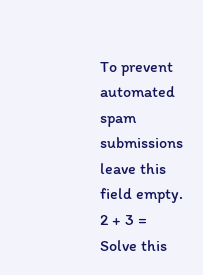To prevent automated spam submissions leave this field empty.
2 + 3 =
Solve this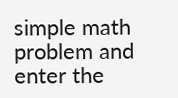simple math problem and enter the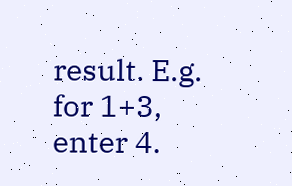result. E.g. for 1+3, enter 4.